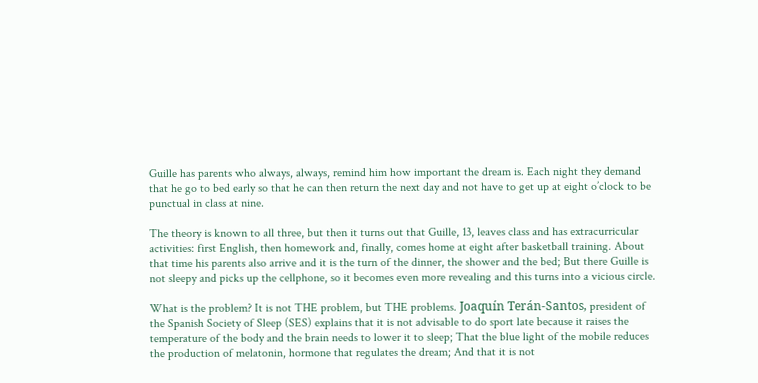Guille has parents who always, always, remind him how important the dream is. Each night they demand that he go to bed early so that he can then return the next day and not have to get up at eight o’clock to be punctual in class at nine.

The theory is known to all three, but then it turns out that Guille, 13, leaves class and has extracurricular activities: first English, then homework and, finally, comes home at eight after basketball training. About that time his parents also arrive and it is the turn of the dinner, the shower and the bed; But there Guille is not sleepy and picks up the cellphone, so it becomes even more revealing and this turns into a vicious circle.

What is the problem? It is not THE problem, but THE problems. Joaquín Terán-Santos, president of the Spanish Society of Sleep (SES) explains that it is not advisable to do sport late because it raises the temperature of the body and the brain needs to lower it to sleep; That the blue light of the mobile reduces the production of melatonin, hormone that regulates the dream; And that it is not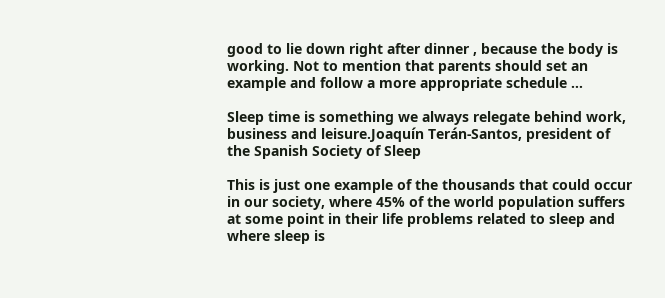good to lie down right after dinner , because the body is working. Not to mention that parents should set an example and follow a more appropriate schedule …

Sleep time is something we always relegate behind work, business and leisure.Joaquín Terán-Santos, president of the Spanish Society of Sleep

This is just one example of the thousands that could occur in our society, where 45% of the world population suffers at some point in their life problems related to sleep and where sleep is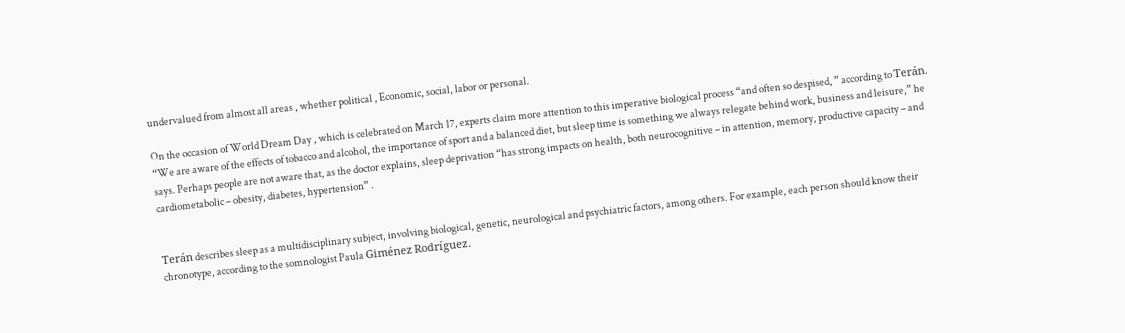undervalued from almost all areas , whether political , Economic, social, labor or personal.

On the occasion of World Dream Day , which is celebrated on March 17, experts claim more attention to this imperative biological process “and often so despised, ” according to Terán. “We are aware of the effects of tobacco and alcohol, the importance of sport and a balanced diet, but sleep time is something we always relegate behind work, business and leisure,” he says. Perhaps people are not aware that, as the doctor explains, sleep deprivation “has strong impacts on health, both neurocognitive – in attention, memory, productive capacity – and cardiometabolic – obesity, diabetes, hypertension” .


Terán describes sleep as a multidisciplinary subject, involving biological, genetic, neurological and psychiatric factors, among others. For example, each person should know their chronotype, according to the somnologist Paula Giménez Rodríguez.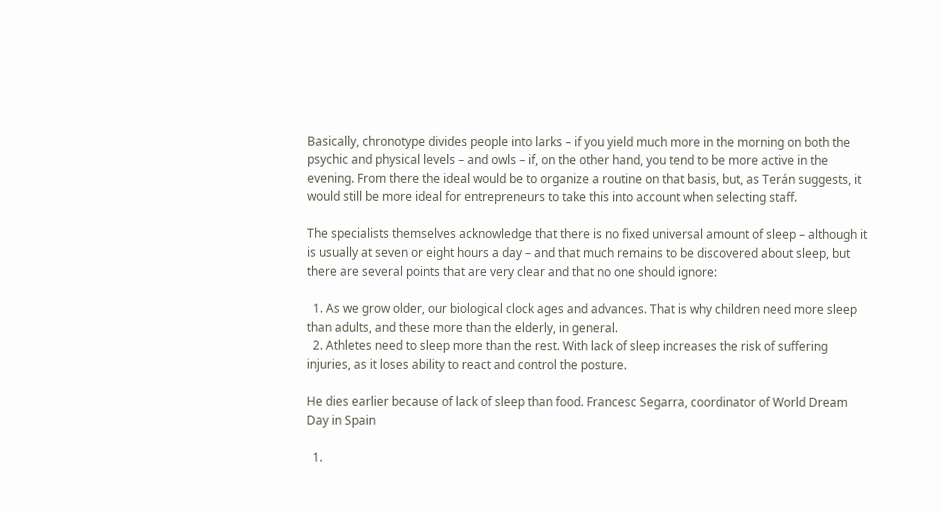Basically, chronotype divides people into larks – if you yield much more in the morning on both the psychic and physical levels – and owls – if, on the other hand, you tend to be more active in the evening. From there the ideal would be to organize a routine on that basis, but, as Terán suggests, it would still be more ideal for entrepreneurs to take this into account when selecting staff.

The specialists themselves acknowledge that there is no fixed universal amount of sleep – although it is usually at seven or eight hours a day – and that much remains to be discovered about sleep, but there are several points that are very clear and that no one should ignore:

  1. As we grow older, our biological clock ages and advances. That is why children need more sleep than adults, and these more than the elderly, in general.
  2. Athletes need to sleep more than the rest. With lack of sleep increases the risk of suffering injuries, as it loses ability to react and control the posture.

He dies earlier because of lack of sleep than food. Francesc Segarra, coordinator of World Dream Day in Spain

  1.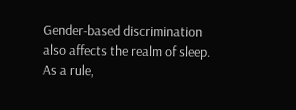Gender-based discrimination also affects the realm of sleep. As a rule,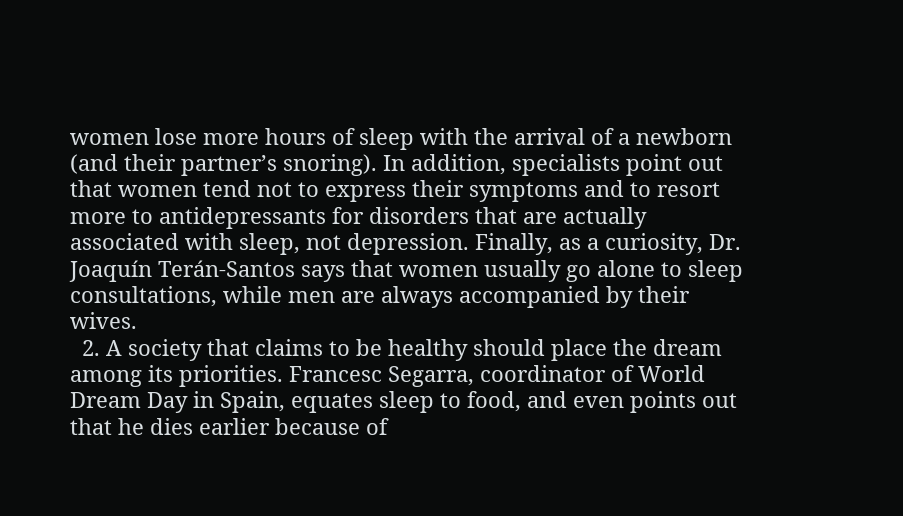women lose more hours of sleep with the arrival of a newborn (and their partner’s snoring). In addition, specialists point out that women tend not to express their symptoms and to resort more to antidepressants for disorders that are actually associated with sleep, not depression. Finally, as a curiosity, Dr. Joaquín Terán-Santos says that women usually go alone to sleep consultations, while men are always accompanied by their wives.
  2. A society that claims to be healthy should place the dream among its priorities. Francesc Segarra, coordinator of World Dream Day in Spain, equates sleep to food, and even points out that he dies earlier because of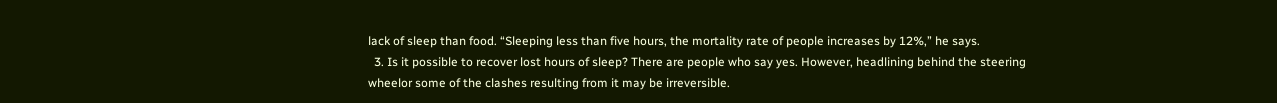lack of sleep than food. “Sleeping less than five hours, the mortality rate of people increases by 12%,” he says.
  3. Is it possible to recover lost hours of sleep? There are people who say yes. However, headlining behind the steering wheelor some of the clashes resulting from it may be irreversible.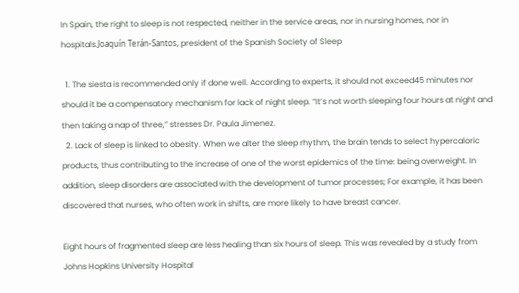In Spain, the right to sleep is not respected, neither in the service areas, nor in nursing homes, nor in hospitals.Joaquín Terán-Santos, president of the Spanish Society of Sleep

  1. The siesta is recommended only if done well. According to experts, it should not exceed45 minutes nor should it be a compensatory mechanism for lack of night sleep. “It’s not worth sleeping four hours at night and then taking a nap of three,” stresses Dr. Paula Jimenez.
  2. Lack of sleep is linked to obesity. When we alter the sleep rhythm, the brain tends to select hypercaloric products, thus contributing to the increase of one of the worst epidemics of the time: being overweight. In addition, sleep disorders are associated with the development of tumor processes; For example, it has been discovered that nurses, who often work in shifts, are more likely to have breast cancer.

Eight hours of fragmented sleep are less healing than six hours of sleep. This was revealed by a study from Johns Hopkins University Hospital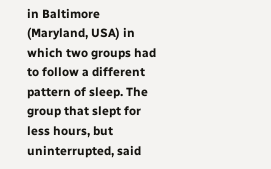in Baltimore (Maryland, USA) in which two groups had to follow a different pattern of sleep. The group that slept for less hours, but uninterrupted, said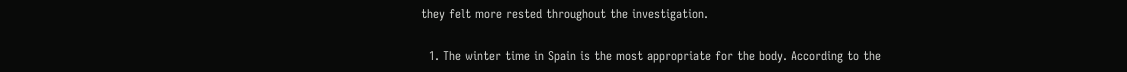they felt more rested throughout the investigation.

  1. The winter time in Spain is the most appropriate for the body. According to the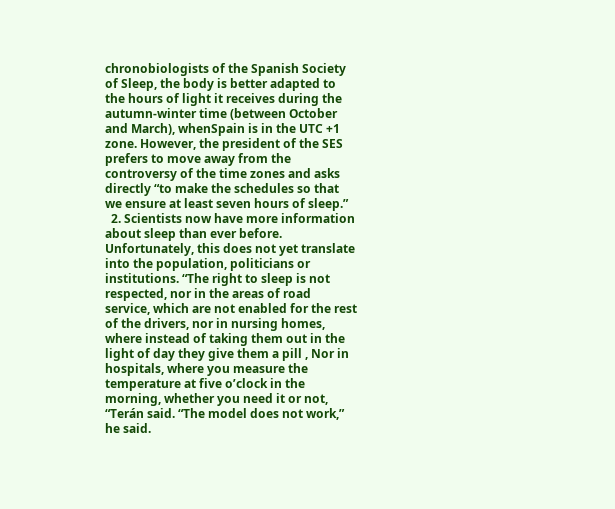chronobiologists of the Spanish Society of Sleep, the body is better adapted to the hours of light it receives during the autumn-winter time (between October and March), whenSpain is in the UTC +1 zone. However, the president of the SES prefers to move away from the controversy of the time zones and asks directly “to make the schedules so that we ensure at least seven hours of sleep.”
  2. Scientists now have more information about sleep than ever before. Unfortunately, this does not yet translate into the population, politicians or institutions. “The right to sleep is not respected, nor in the areas of road service, which are not enabled for the rest of the drivers, nor in nursing homes, where instead of taking them out in the light of day they give them a pill , Nor in hospitals, where you measure the temperature at five o’clock in the morning, whether you need it or not, “Terán said. “The model does not work,” he said.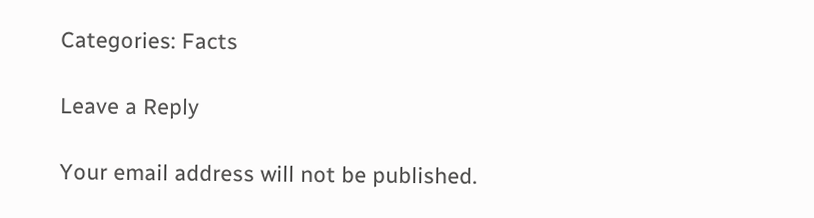Categories: Facts

Leave a Reply

Your email address will not be published.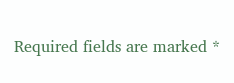Required fields are marked *